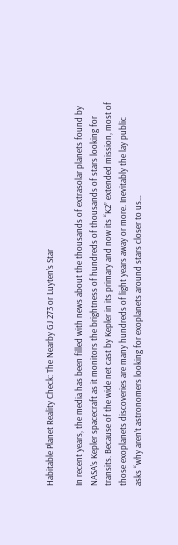Habitable Planet Reality Check: The Nearby GJ 273 or Luyten’s Star

In recent years, the media has been filled with news about the thousands of extrasolar planets found by NASA’s Kepler spacecraft as it monitors the brightness of hundreds of thousands of stars looking for transits. Because of the wide net cast by Kepler in its primary and now its “K2” extended mission, most of those exoplanets discoveries are many hundreds of light years away or more. Inevitably the lay public asks “why aren’t astronomers looking for exoplanets around stars closer to us…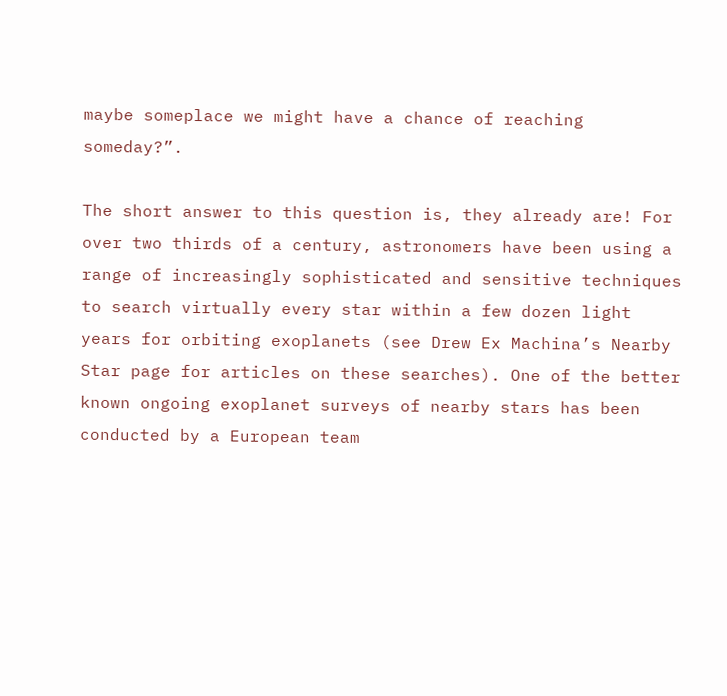maybe someplace we might have a chance of reaching someday?”.

The short answer to this question is, they already are! For over two thirds of a century, astronomers have been using a range of increasingly sophisticated and sensitive techniques to search virtually every star within a few dozen light years for orbiting exoplanets (see Drew Ex Machina’s Nearby Star page for articles on these searches). One of the better known ongoing exoplanet surveys of nearby stars has been conducted by a European team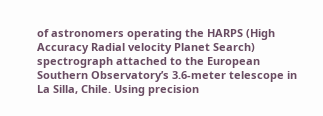of astronomers operating the HARPS (High Accuracy Radial velocity Planet Search) spectrograph attached to the European Southern Observatory’s 3.6-meter telescope in La Silla, Chile. Using precision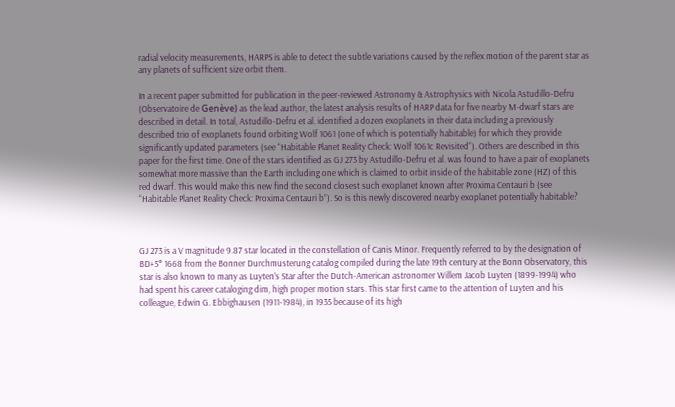radial velocity measurements, HARPS is able to detect the subtle variations caused by the reflex motion of the parent star as any planets of sufficient size orbit them.

In a recent paper submitted for publication in the peer-reviewed Astronomy & Astrophysics with Nicola Astudillo-Defru (Observatoire de Genève) as the lead author, the latest analysis results of HARP data for five nearby M-dwarf stars are described in detail. In total, Astudillo-Defru et al. identified a dozen exoplanets in their data including a previously described trio of exoplanets found orbiting Wolf 1061 (one of which is potentially habitable) for which they provide significantly updated parameters (see “Habitable Planet Reality Check: Wolf 1061c Revisited“). Others are described in this paper for the first time. One of the stars identified as GJ 273 by Astudillo-Defru et al. was found to have a pair of exoplanets somewhat more massive than the Earth including one which is claimed to orbit inside of the habitable zone (HZ) of this red dwarf. This would make this new find the second closest such exoplanet known after Proxima Centauri b (see “Habitable Planet Reality Check: Proxima Centauri b”). So is this newly discovered nearby exoplanet potentially habitable?



GJ 273 is a V magnitude 9.87 star located in the constellation of Canis Minor. Frequently referred to by the designation of BD+5° 1668 from the Bonner Durchmusterung catalog compiled during the late 19th century at the Bonn Observatory, this star is also known to many as Luyten’s Star after the Dutch-American astronomer Willem Jacob Luyten (1899-1994) who had spent his career cataloging dim, high proper motion stars. This star first came to the attention of Luyten and his colleague, Edwin G. Ebbighausen (1911-1984), in 1935 because of its high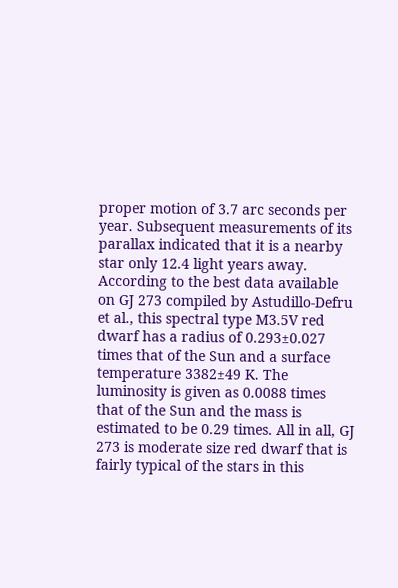proper motion of 3.7 arc seconds per year. Subsequent measurements of its parallax indicated that it is a nearby star only 12.4 light years away. According to the best data available on GJ 273 compiled by Astudillo-Defru et al., this spectral type M3.5V red dwarf has a radius of 0.293±0.027 times that of the Sun and a surface temperature 3382±49 K. The luminosity is given as 0.0088 times that of the Sun and the mass is estimated to be 0.29 times. All in all, GJ 273 is moderate size red dwarf that is fairly typical of the stars in this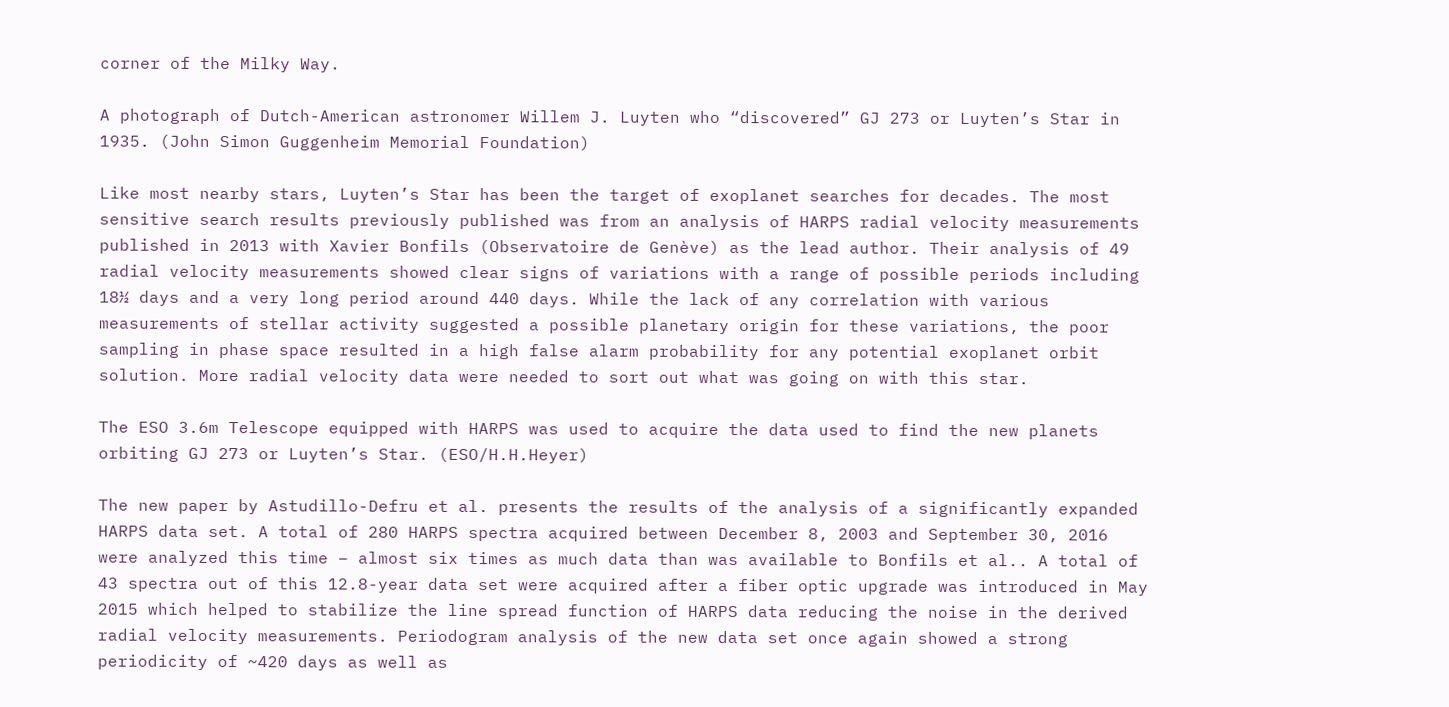corner of the Milky Way.

A photograph of Dutch-American astronomer Willem J. Luyten who “discovered” GJ 273 or Luyten’s Star in 1935. (John Simon Guggenheim Memorial Foundation)

Like most nearby stars, Luyten’s Star has been the target of exoplanet searches for decades. The most sensitive search results previously published was from an analysis of HARPS radial velocity measurements published in 2013 with Xavier Bonfils (Observatoire de Genève) as the lead author. Their analysis of 49 radial velocity measurements showed clear signs of variations with a range of possible periods including 18½ days and a very long period around 440 days. While the lack of any correlation with various measurements of stellar activity suggested a possible planetary origin for these variations, the poor sampling in phase space resulted in a high false alarm probability for any potential exoplanet orbit solution. More radial velocity data were needed to sort out what was going on with this star.

The ESO 3.6m Telescope equipped with HARPS was used to acquire the data used to find the new planets orbiting GJ 273 or Luyten’s Star. (ESO/H.H.Heyer)

The new paper by Astudillo-Defru et al. presents the results of the analysis of a significantly expanded HARPS data set. A total of 280 HARPS spectra acquired between December 8, 2003 and September 30, 2016 were analyzed this time – almost six times as much data than was available to Bonfils et al.. A total of 43 spectra out of this 12.8-year data set were acquired after a fiber optic upgrade was introduced in May 2015 which helped to stabilize the line spread function of HARPS data reducing the noise in the derived radial velocity measurements. Periodogram analysis of the new data set once again showed a strong periodicity of ~420 days as well as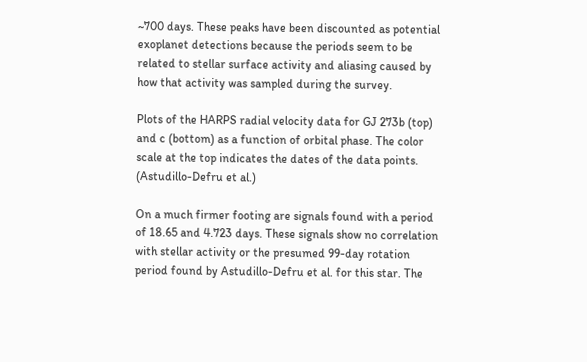~700 days. These peaks have been discounted as potential exoplanet detections because the periods seem to be related to stellar surface activity and aliasing caused by how that activity was sampled during the survey.

Plots of the HARPS radial velocity data for GJ 273b (top) and c (bottom) as a function of orbital phase. The color scale at the top indicates the dates of the data points. (Astudillo-Defru et al.)

On a much firmer footing are signals found with a period of 18.65 and 4.723 days. These signals show no correlation with stellar activity or the presumed 99-day rotation period found by Astudillo-Defru et al. for this star. The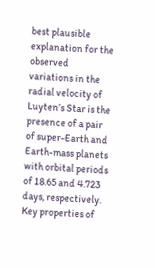best plausible explanation for the observed variations in the radial velocity of Luyten’s Star is the presence of a pair of super-Earth and Earth-mass planets with orbital periods of 18.65 and 4.723 days, respectively. Key properties of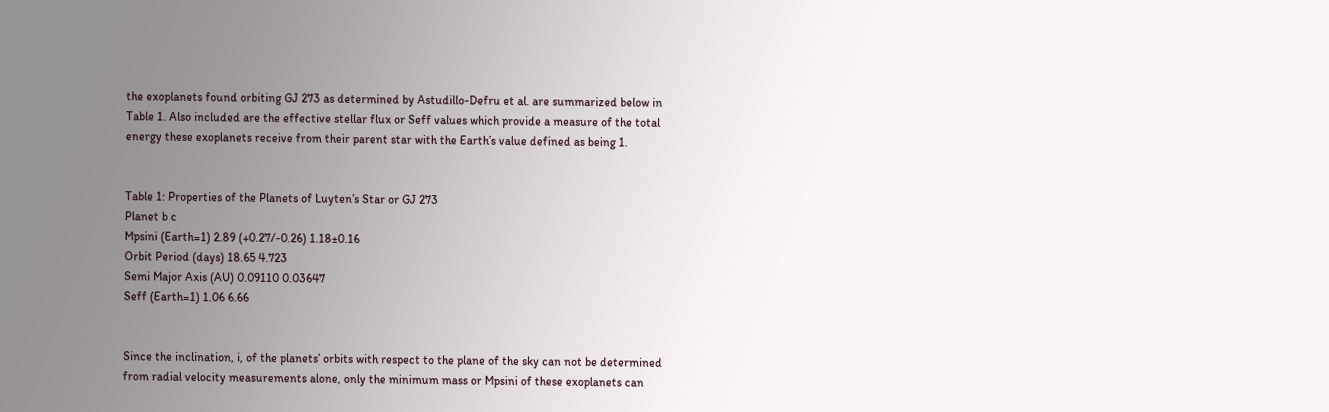the exoplanets found orbiting GJ 273 as determined by Astudillo-Defru et al. are summarized below in Table 1. Also included are the effective stellar flux or Seff values which provide a measure of the total energy these exoplanets receive from their parent star with the Earth’s value defined as being 1.


Table 1: Properties of the Planets of Luyten’s Star or GJ 273
Planet b c
Mpsini (Earth=1) 2.89 (+0.27/-0.26) 1.18±0.16
Orbit Period (days) 18.65 4.723
Semi Major Axis (AU) 0.09110 0.03647
Seff (Earth=1) 1.06 6.66


Since the inclination, i, of the planets’ orbits with respect to the plane of the sky can not be determined from radial velocity measurements alone, only the minimum mass or Mpsini of these exoplanets can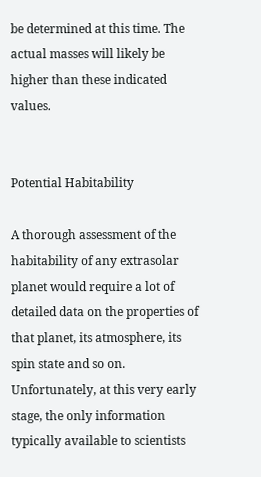be determined at this time. The actual masses will likely be higher than these indicated values.


Potential Habitability

A thorough assessment of the habitability of any extrasolar planet would require a lot of detailed data on the properties of that planet, its atmosphere, its spin state and so on. Unfortunately, at this very early stage, the only information typically available to scientists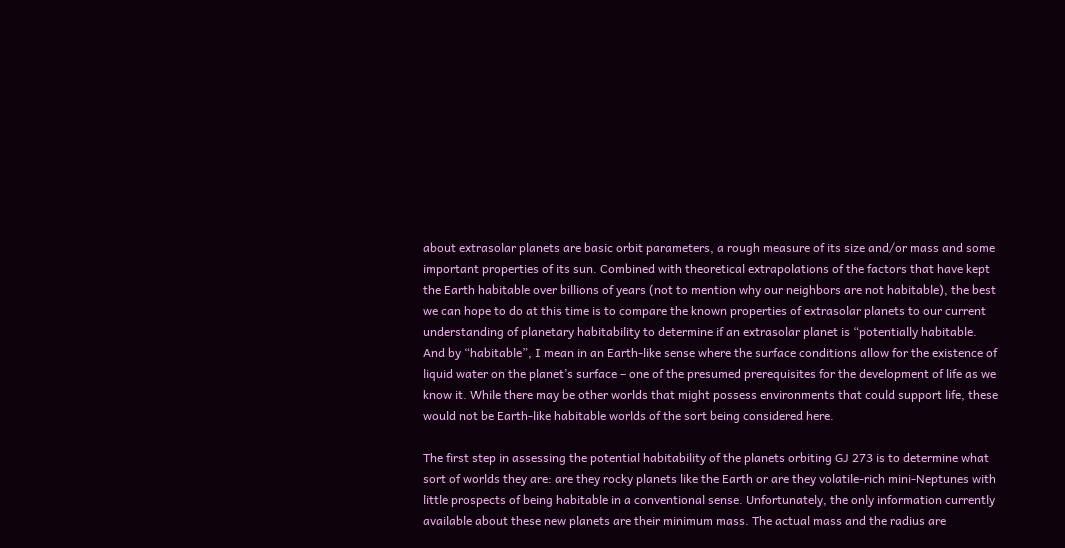about extrasolar planets are basic orbit parameters, a rough measure of its size and/or mass and some important properties of its sun. Combined with theoretical extrapolations of the factors that have kept the Earth habitable over billions of years (not to mention why our neighbors are not habitable), the best we can hope to do at this time is to compare the known properties of extrasolar planets to our current understanding of planetary habitability to determine if an extrasolar planet is “potentially habitable. And by “habitable”, I mean in an Earth-like sense where the surface conditions allow for the existence of liquid water on the planet’s surface – one of the presumed prerequisites for the development of life as we know it. While there may be other worlds that might possess environments that could support life, these would not be Earth-like habitable worlds of the sort being considered here.

The first step in assessing the potential habitability of the planets orbiting GJ 273 is to determine what sort of worlds they are: are they rocky planets like the Earth or are they volatile-rich mini-Neptunes with little prospects of being habitable in a conventional sense. Unfortunately, the only information currently available about these new planets are their minimum mass. The actual mass and the radius are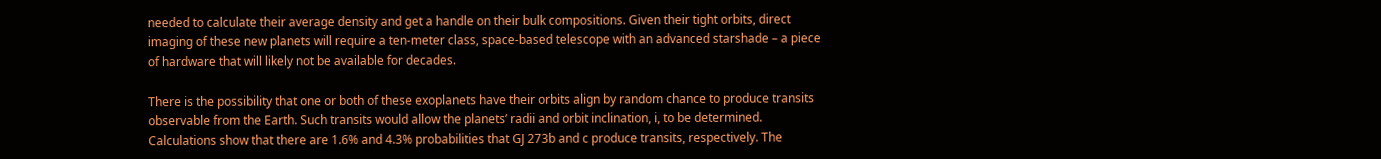needed to calculate their average density and get a handle on their bulk compositions. Given their tight orbits, direct imaging of these new planets will require a ten-meter class, space-based telescope with an advanced starshade – a piece of hardware that will likely not be available for decades.

There is the possibility that one or both of these exoplanets have their orbits align by random chance to produce transits observable from the Earth. Such transits would allow the planets’ radii and orbit inclination, i, to be determined. Calculations show that there are 1.6% and 4.3% probabilities that GJ 273b and c produce transits, respectively. The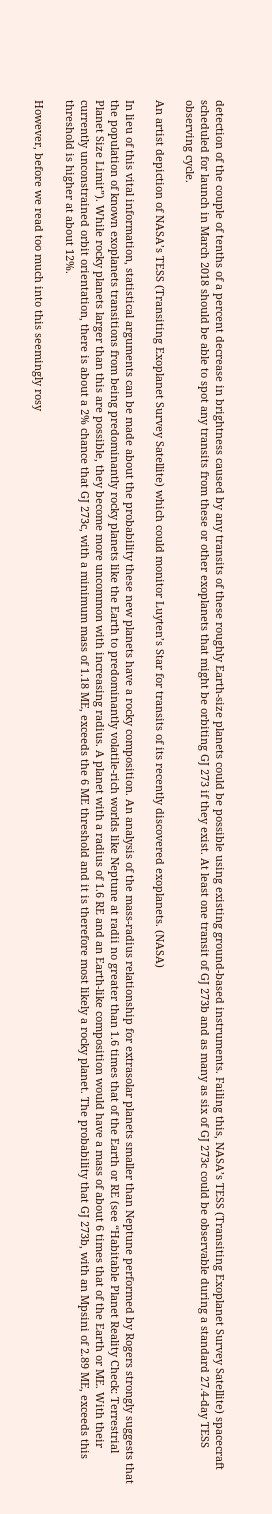detection of the couple of tenths of a percent decrease in brightness caused by any transits of these roughly Earth-size planets could be possible using existing ground-based instruments. Failing this, NASA’s TESS (Transiting Exoplanet Survey Satellite) spacecraft scheduled for launch in March 2018 should be able to spot any transits from these or other exoplanets that might be orbiting GJ 273 if they exist. At least one transit of GJ 273b and as many as six of GJ 273c could be observable during a standard 27.4-day TESS observing cycle.

An artist depiction of NASA’s TESS (Transiting Exoplanet Survey Satellite) which could monitor Luyten’s Star for transits of its recently discovered exoplanets. (NASA)

In lieu of this vital information, statistical arguments can be made about the probability these new planets have a rocky composition. An analysis of the mass-radius relationship for extrasolar planets smaller than Neptune performed by Rogers strongly suggests that the population of known exoplanets transitions from being predominantly rocky planets like the Earth to predominantly volatile-rich worlds like Neptune at radii no greater than 1.6 times that of the Earth or RE (see “Habitable Planet Reality Check: Terrestrial Planet Size Limit”). While rocky planets larger than this are possible, they become more uncommon with increasing radius. A planet with a radius of 1.6 RE and an Earth-like composition would have a mass of about 6 times that of the Earth or ME. With their currently unconstrained orbit orientation, there is about a 2% chance that GJ 273c, with a minimum mass of 1.18 ME, exceeds the 6 ME threshold and it is therefore most likely a rocky planet. The probability that GJ 273b, with an Mpsini of 2.89 ME, exceeds this threshold is higher at about 12%.

However, before we read too much into this seemingly rosy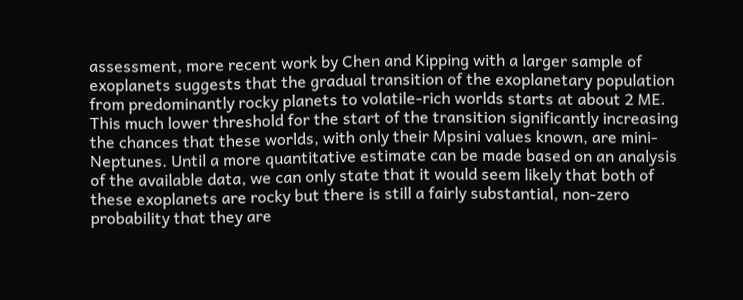assessment, more recent work by Chen and Kipping with a larger sample of exoplanets suggests that the gradual transition of the exoplanetary population from predominantly rocky planets to volatile-rich worlds starts at about 2 ME. This much lower threshold for the start of the transition significantly increasing the chances that these worlds, with only their Mpsini values known, are mini-Neptunes. Until a more quantitative estimate can be made based on an analysis of the available data, we can only state that it would seem likely that both of these exoplanets are rocky but there is still a fairly substantial, non-zero probability that they are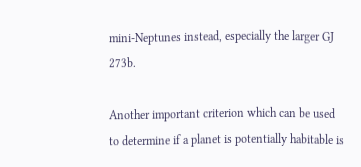mini-Neptunes instead, especially the larger GJ 273b.

Another important criterion which can be used to determine if a planet is potentially habitable is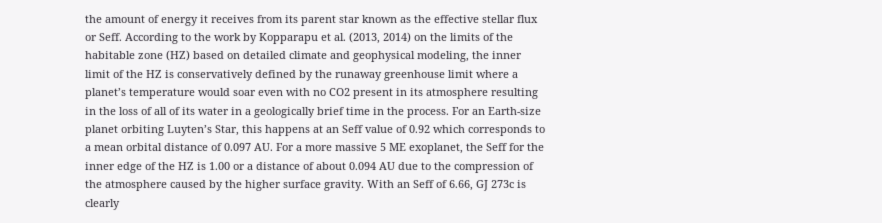the amount of energy it receives from its parent star known as the effective stellar flux or Seff. According to the work by Kopparapu et al. (2013, 2014) on the limits of the habitable zone (HZ) based on detailed climate and geophysical modeling, the inner limit of the HZ is conservatively defined by the runaway greenhouse limit where a planet’s temperature would soar even with no CO2 present in its atmosphere resulting in the loss of all of its water in a geologically brief time in the process. For an Earth-size planet orbiting Luyten’s Star, this happens at an Seff value of 0.92 which corresponds to a mean orbital distance of 0.097 AU. For a more massive 5 ME exoplanet, the Seff for the inner edge of the HZ is 1.00 or a distance of about 0.094 AU due to the compression of the atmosphere caused by the higher surface gravity. With an Seff of 6.66, GJ 273c is clearly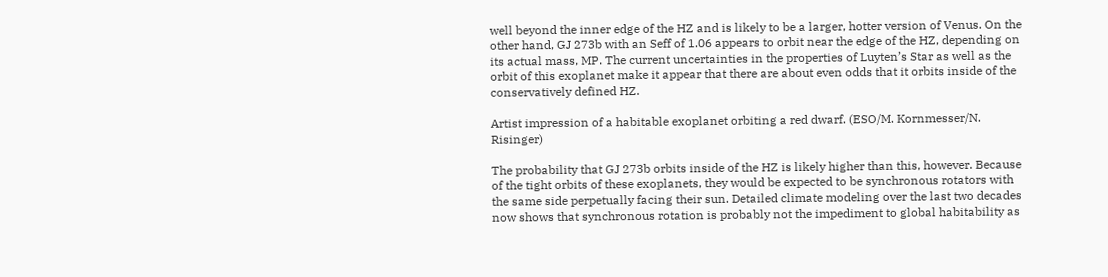well beyond the inner edge of the HZ and is likely to be a larger, hotter version of Venus. On the other hand, GJ 273b with an Seff of 1.06 appears to orbit near the edge of the HZ, depending on its actual mass, MP. The current uncertainties in the properties of Luyten’s Star as well as the orbit of this exoplanet make it appear that there are about even odds that it orbits inside of the conservatively defined HZ.

Artist impression of a habitable exoplanet orbiting a red dwarf. (ESO/M. Kornmesser/N. Risinger)

The probability that GJ 273b orbits inside of the HZ is likely higher than this, however. Because of the tight orbits of these exoplanets, they would be expected to be synchronous rotators with the same side perpetually facing their sun. Detailed climate modeling over the last two decades now shows that synchronous rotation is probably not the impediment to global habitability as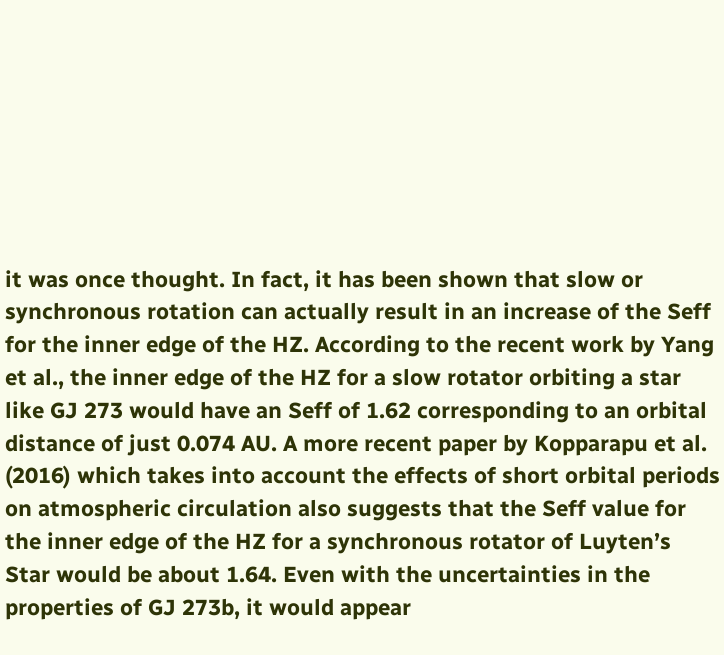it was once thought. In fact, it has been shown that slow or synchronous rotation can actually result in an increase of the Seff for the inner edge of the HZ. According to the recent work by Yang et al., the inner edge of the HZ for a slow rotator orbiting a star like GJ 273 would have an Seff of 1.62 corresponding to an orbital distance of just 0.074 AU. A more recent paper by Kopparapu et al. (2016) which takes into account the effects of short orbital periods on atmospheric circulation also suggests that the Seff value for the inner edge of the HZ for a synchronous rotator of Luyten’s Star would be about 1.64. Even with the uncertainties in the properties of GJ 273b, it would appear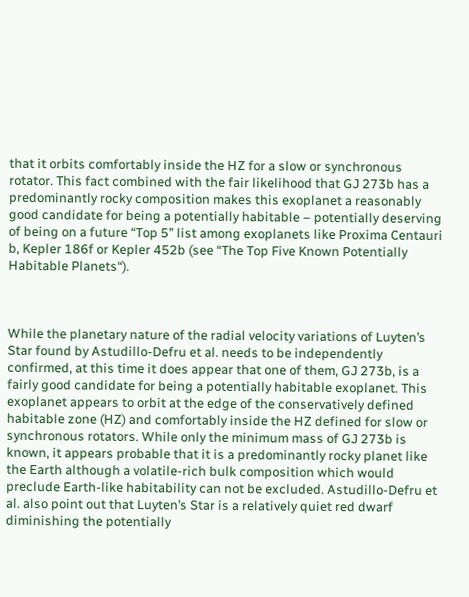that it orbits comfortably inside the HZ for a slow or synchronous rotator. This fact combined with the fair likelihood that GJ 273b has a predominantly rocky composition makes this exoplanet a reasonably good candidate for being a potentially habitable – potentially deserving of being on a future “Top 5” list among exoplanets like Proxima Centauri b, Kepler 186f or Kepler 452b (see “The Top Five Known Potentially Habitable Planets“).



While the planetary nature of the radial velocity variations of Luyten’s Star found by Astudillo-Defru et al. needs to be independently confirmed, at this time it does appear that one of them, GJ 273b, is a fairly good candidate for being a potentially habitable exoplanet. This exoplanet appears to orbit at the edge of the conservatively defined habitable zone (HZ) and comfortably inside the HZ defined for slow or synchronous rotators. While only the minimum mass of GJ 273b is known, it appears probable that it is a predominantly rocky planet like the Earth although a volatile-rich bulk composition which would preclude Earth-like habitability can not be excluded. Astudillo-Defru et al. also point out that Luyten’s Star is a relatively quiet red dwarf diminishing the potentially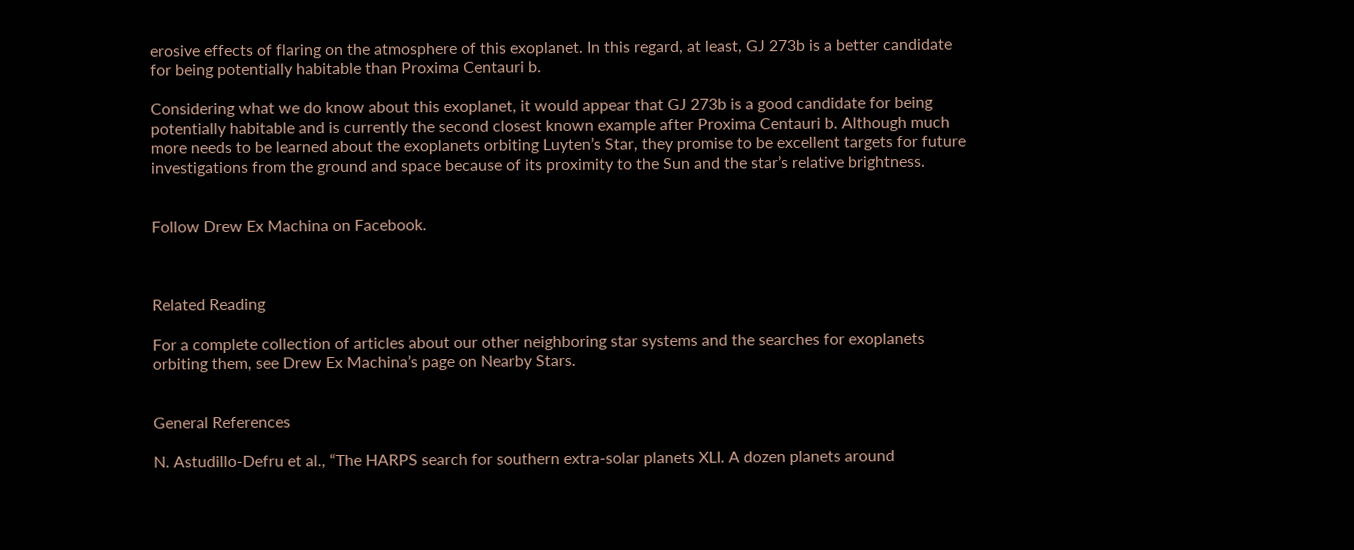erosive effects of flaring on the atmosphere of this exoplanet. In this regard, at least, GJ 273b is a better candidate for being potentially habitable than Proxima Centauri b.

Considering what we do know about this exoplanet, it would appear that GJ 273b is a good candidate for being potentially habitable and is currently the second closest known example after Proxima Centauri b. Although much more needs to be learned about the exoplanets orbiting Luyten’s Star, they promise to be excellent targets for future investigations from the ground and space because of its proximity to the Sun and the star’s relative brightness.


Follow Drew Ex Machina on Facebook.



Related Reading

For a complete collection of articles about our other neighboring star systems and the searches for exoplanets orbiting them, see Drew Ex Machina’s page on Nearby Stars.


General References

N. Astudillo-Defru et al., “The HARPS search for southern extra-solar planets XLI. A dozen planets around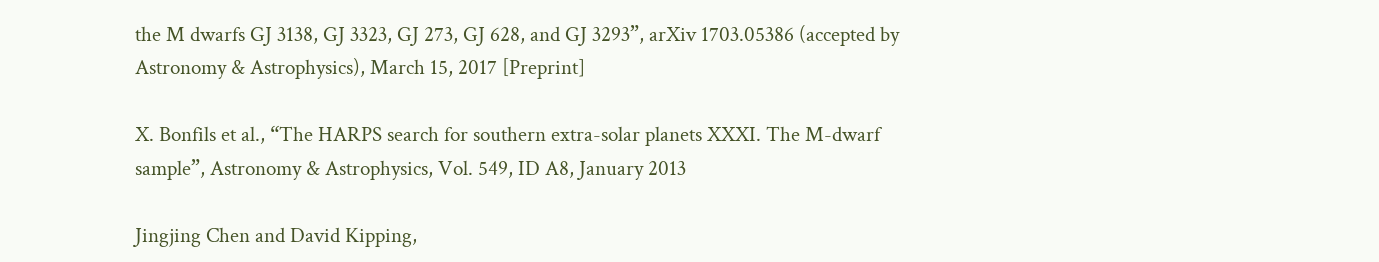the M dwarfs GJ 3138, GJ 3323, GJ 273, GJ 628, and GJ 3293”, arXiv 1703.05386 (accepted by Astronomy & Astrophysics), March 15, 2017 [Preprint]

X. Bonfils et al., “The HARPS search for southern extra-solar planets XXXI. The M-dwarf sample”, Astronomy & Astrophysics, Vol. 549, ID A8, January 2013

Jingjing Chen and David Kipping,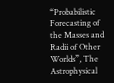“Probabilistic Forecasting of the Masses and Radii of Other Worlds”, The Astrophysical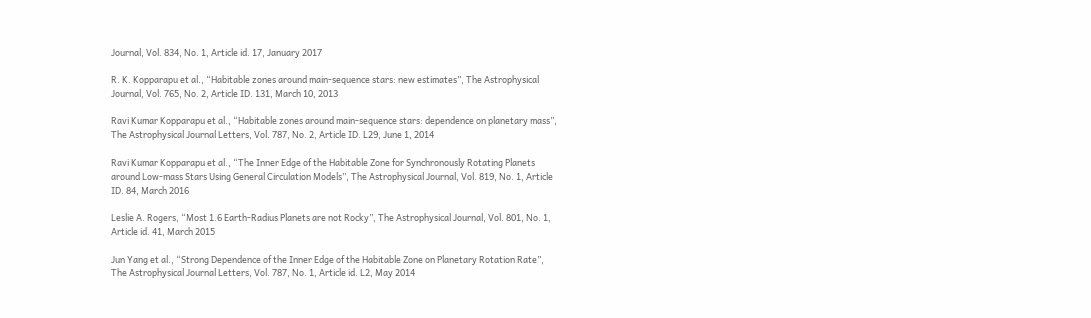Journal, Vol. 834, No. 1, Article id. 17, January 2017

R. K. Kopparapu et al., “Habitable zones around main-sequence stars: new estimates”, The Astrophysical Journal, Vol. 765, No. 2, Article ID. 131, March 10, 2013

Ravi Kumar Kopparapu et al., “Habitable zones around main-sequence stars: dependence on planetary mass”, The Astrophysical Journal Letters, Vol. 787, No. 2, Article ID. L29, June 1, 2014

Ravi Kumar Kopparapu et al., “The Inner Edge of the Habitable Zone for Synchronously Rotating Planets around Low-mass Stars Using General Circulation Models”, The Astrophysical Journal, Vol. 819, No. 1, Article ID. 84, March 2016

Leslie A. Rogers, “Most 1.6 Earth-Radius Planets are not Rocky”, The Astrophysical Journal, Vol. 801, No. 1, Article id. 41, March 2015

Jun Yang et al., “Strong Dependence of the Inner Edge of the Habitable Zone on Planetary Rotation Rate”, The Astrophysical Journal Letters, Vol. 787, No. 1, Article id. L2, May 2014